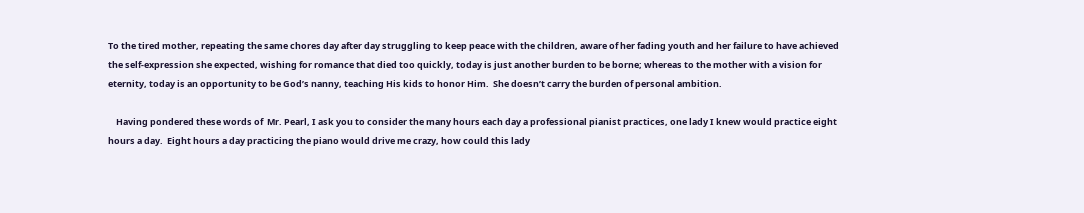To the tired mother, repeating the same chores day after day struggling to keep peace with the children, aware of her fading youth and her failure to have achieved the self-expression she expected, wishing for romance that died too quickly, today is just another burden to be borne; whereas to the mother with a vision for eternity, today is an opportunity to be God’s nanny, teaching His kids to honor Him.  She doesn’t carry the burden of personal ambition.

    Having pondered these words of  Mr. Pearl, I ask you to consider the many hours each day a professional pianist practices, one lady I knew would practice eight hours a day.  Eight hours a day practicing the piano would drive me crazy, how could this lady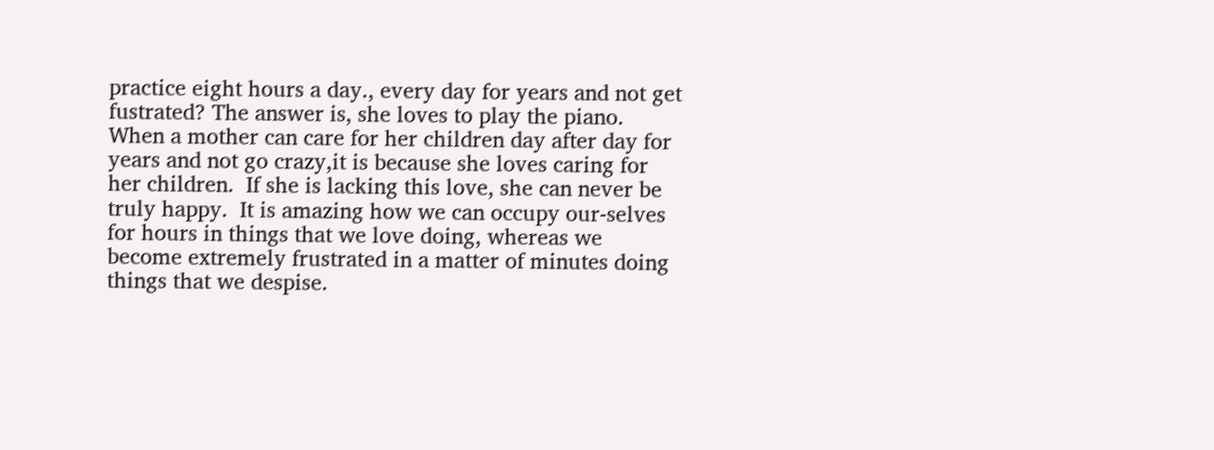practice eight hours a day., every day for years and not get fustrated? The answer is, she loves to play the piano.  When a mother can care for her children day after day for years and not go crazy,it is because she loves caring for her children.  If she is lacking this love, she can never be truly happy.  It is amazing how we can occupy our-selves for hours in things that we love doing, whereas we become extremely frustrated in a matter of minutes doing things that we despise.